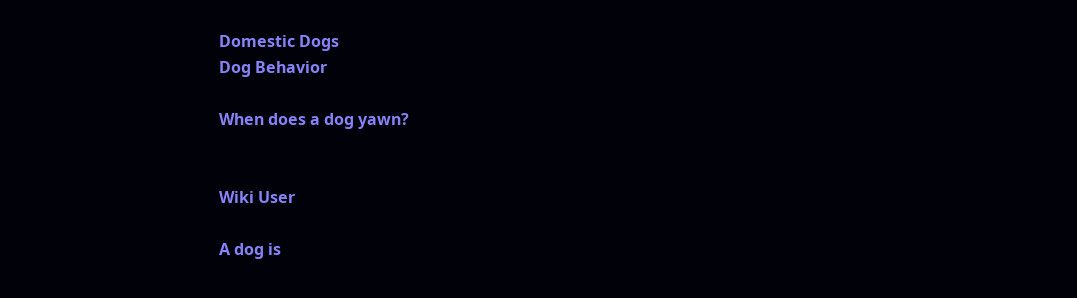Domestic Dogs
Dog Behavior

When does a dog yawn?


Wiki User

A dog is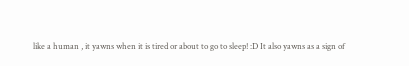like a human , it yawns when it is tired or about to go to sleep! :D It also yawns as a sign of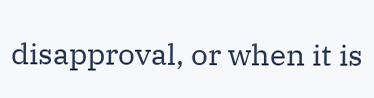disapproval, or when it is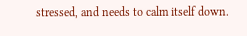stressed, and needs to calm itself down.